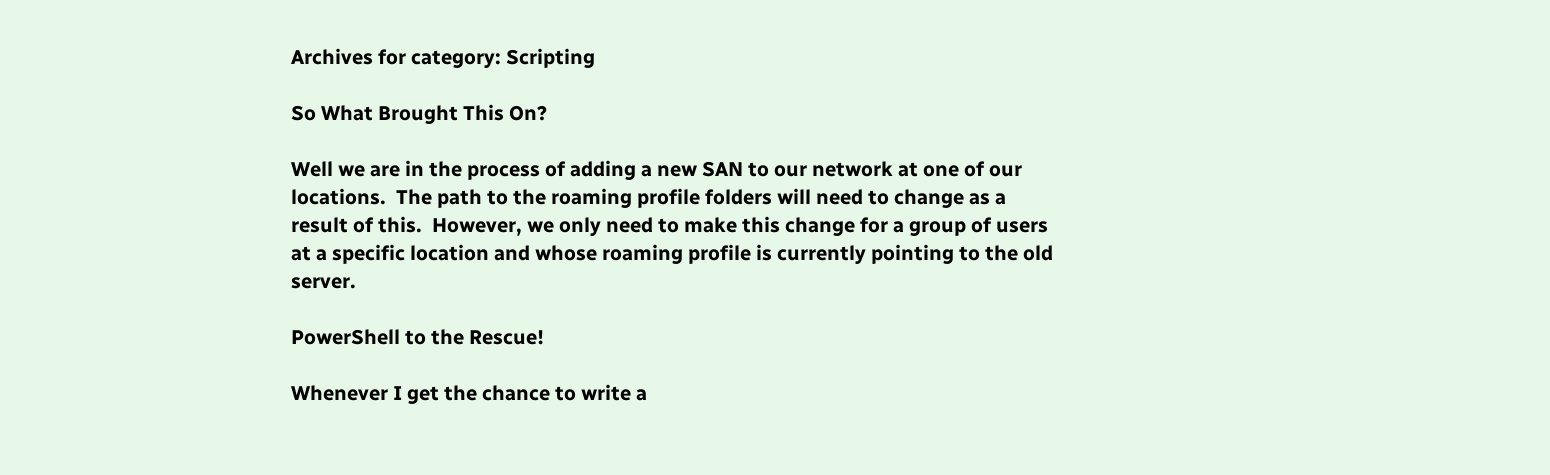Archives for category: Scripting

So What Brought This On?

Well we are in the process of adding a new SAN to our network at one of our locations.  The path to the roaming profile folders will need to change as a result of this.  However, we only need to make this change for a group of users at a specific location and whose roaming profile is currently pointing to the old server.

PowerShell to the Rescue!

Whenever I get the chance to write a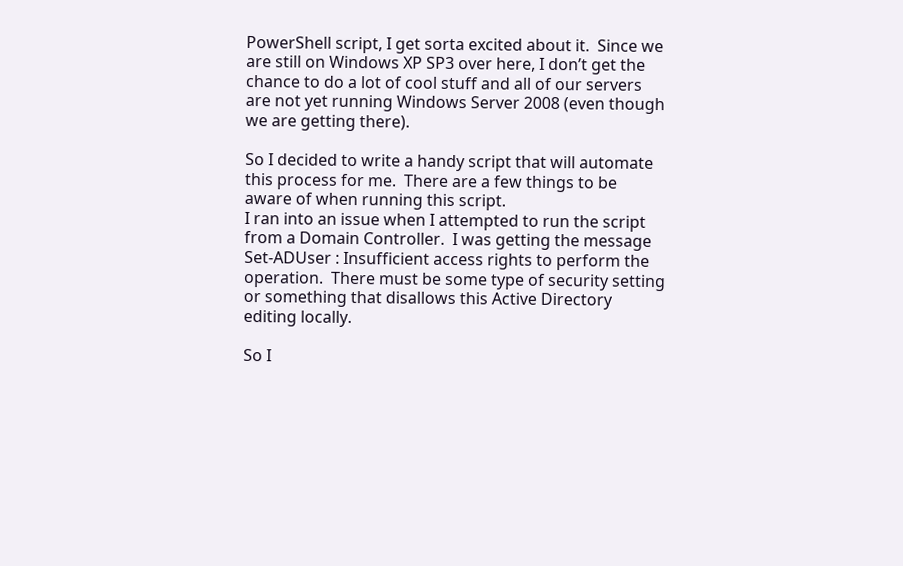PowerShell script, I get sorta excited about it.  Since we are still on Windows XP SP3 over here, I don’t get the chance to do a lot of cool stuff and all of our servers are not yet running Windows Server 2008 (even though we are getting there).

So I decided to write a handy script that will automate this process for me.  There are a few things to be aware of when running this script.
I ran into an issue when I attempted to run the script from a Domain Controller.  I was getting the message Set-ADUser : Insufficient access rights to perform the operation.  There must be some type of security setting or something that disallows this Active Directory editing locally.

So I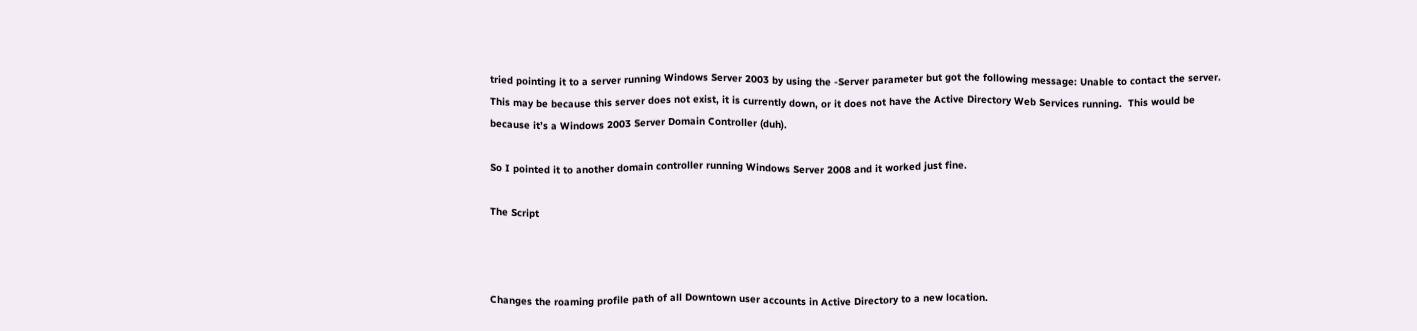tried pointing it to a server running Windows Server 2003 by using the -Server parameter but got the following message: Unable to contact the server.  This may be because this server does not exist, it is currently down, or it does not have the Active Directory Web Services running.  This would be because it’s a Windows 2003 Server Domain Controller (duh).

So I pointed it to another domain controller running Windows Server 2008 and it worked just fine.

The Script



Changes the roaming profile path of all Downtown user accounts in Active Directory to a new location.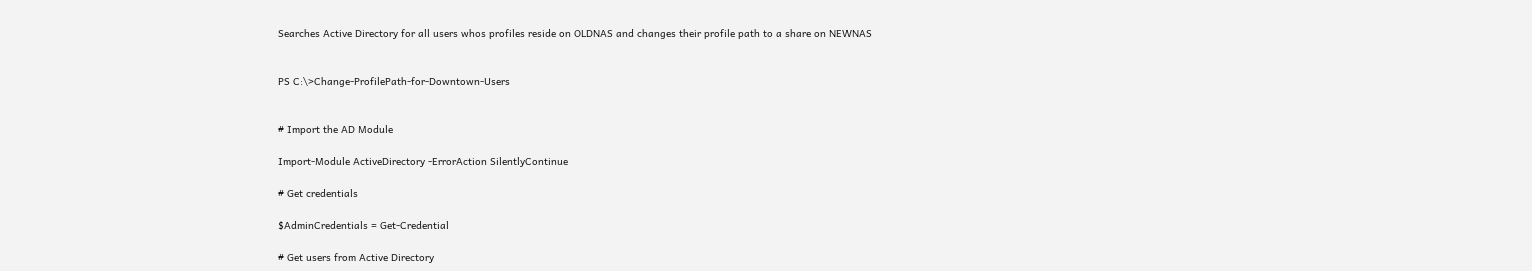Searches Active Directory for all users whos profiles reside on OLDNAS and changes their profile path to a share on NEWNAS


PS C:\>Change-ProfilePath-for-Downtown-Users


# Import the AD Module

Import-Module ActiveDirectory -ErrorAction SilentlyContinue

# Get credentials

$AdminCredentials = Get-Credential

# Get users from Active Directory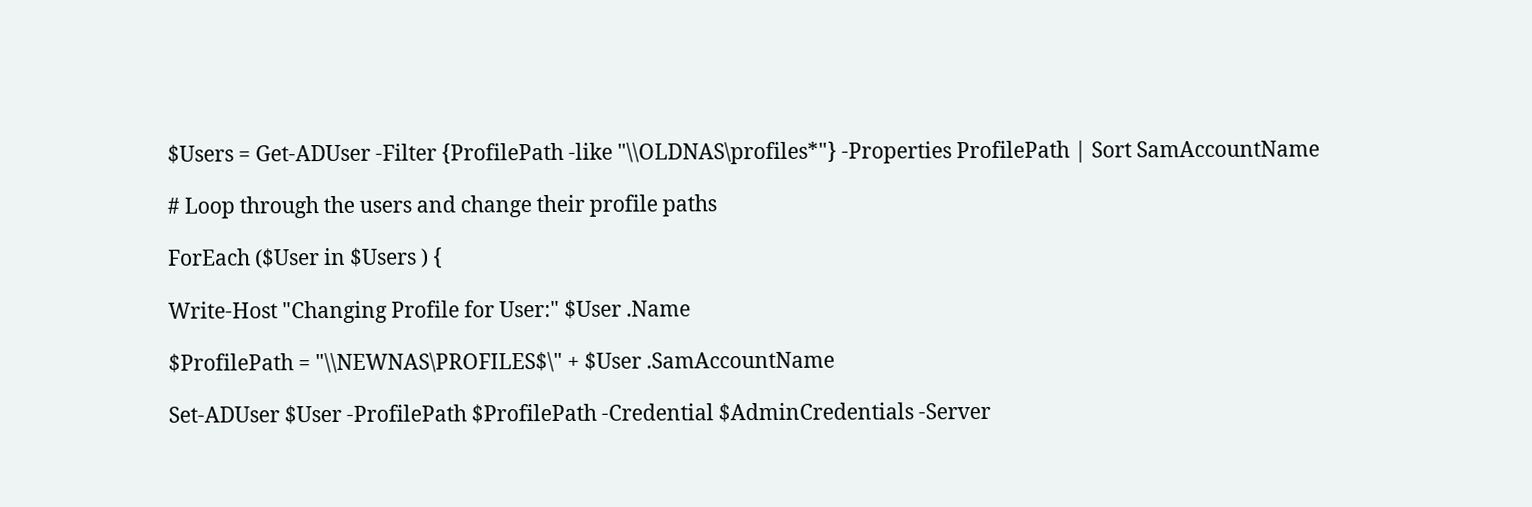$Users = Get-ADUser -Filter {ProfilePath -like "\\OLDNAS\profiles*"} -Properties ProfilePath | Sort SamAccountName

# Loop through the users and change their profile paths

ForEach ($User in $Users ) {

Write-Host "Changing Profile for User:" $User .Name

$ProfilePath = "\\NEWNAS\PROFILES$\" + $User .SamAccountName

Set-ADUser $User -ProfilePath $ProfilePath -Credential $AdminCredentials -Server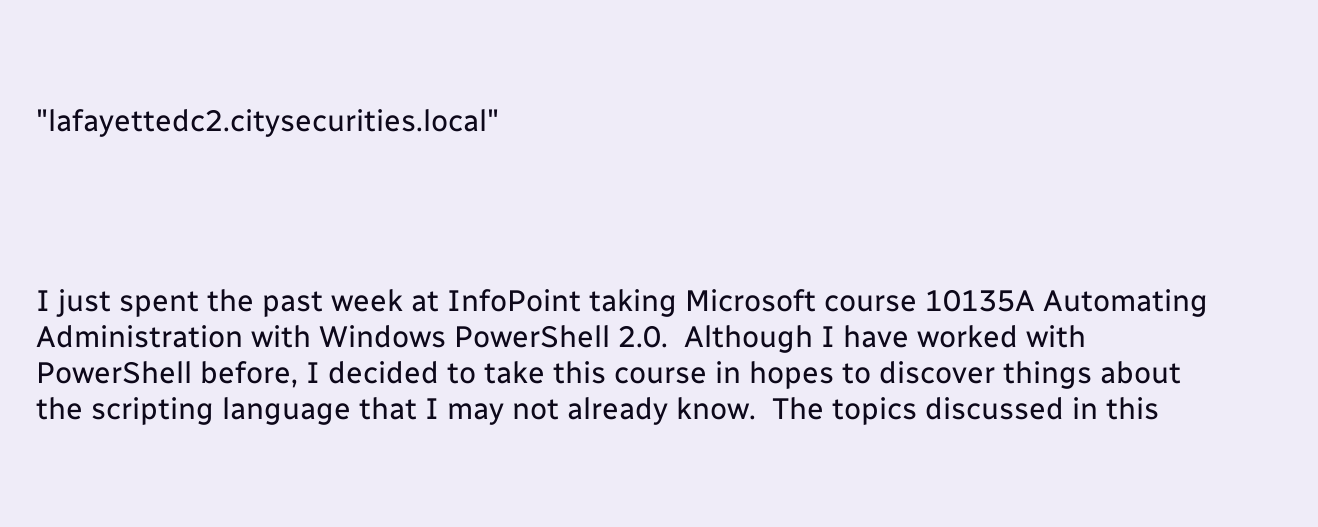"lafayettedc2.citysecurities.local"




I just spent the past week at InfoPoint taking Microsoft course 10135A Automating Administration with Windows PowerShell 2.0.  Although I have worked with PowerShell before, I decided to take this course in hopes to discover things about the scripting language that I may not already know.  The topics discussed in this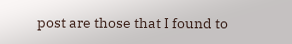post are those that I found to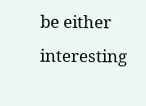be either interesting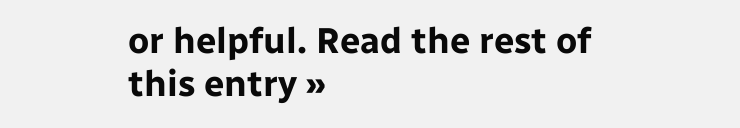or helpful. Read the rest of this entry »